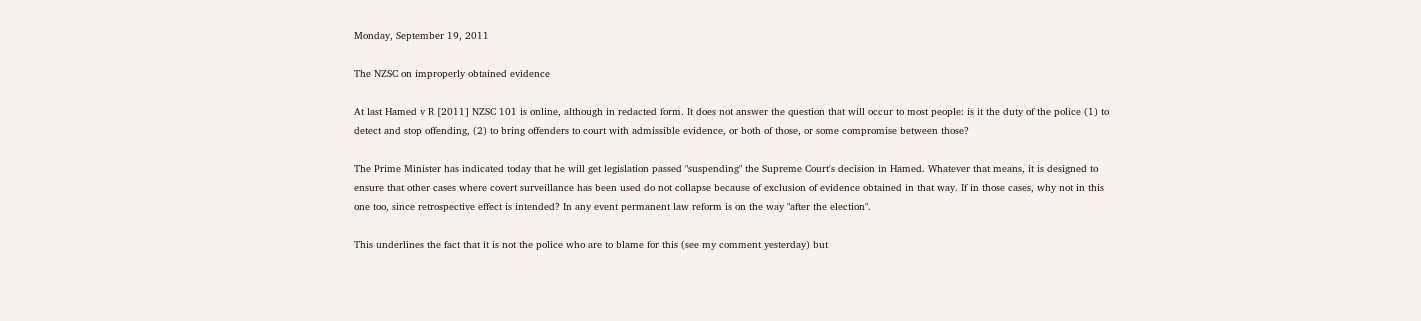Monday, September 19, 2011

The NZSC on improperly obtained evidence

At last Hamed v R [2011] NZSC 101 is online, although in redacted form. It does not answer the question that will occur to most people: is it the duty of the police (1) to detect and stop offending, (2) to bring offenders to court with admissible evidence, or both of those, or some compromise between those?

The Prime Minister has indicated today that he will get legislation passed "suspending" the Supreme Court's decision in Hamed. Whatever that means, it is designed to ensure that other cases where covert surveillance has been used do not collapse because of exclusion of evidence obtained in that way. If in those cases, why not in this one too, since retrospective effect is intended? In any event permanent law reform is on the way "after the election".

This underlines the fact that it is not the police who are to blame for this (see my comment yesterday) but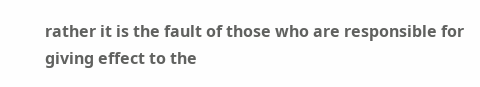rather it is the fault of those who are responsible for giving effect to the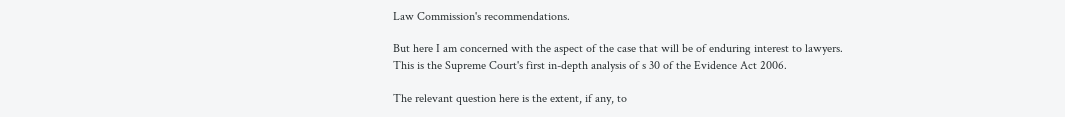Law Commission's recommendations.

But here I am concerned with the aspect of the case that will be of enduring interest to lawyers. This is the Supreme Court's first in-depth analysis of s 30 of the Evidence Act 2006.

The relevant question here is the extent, if any, to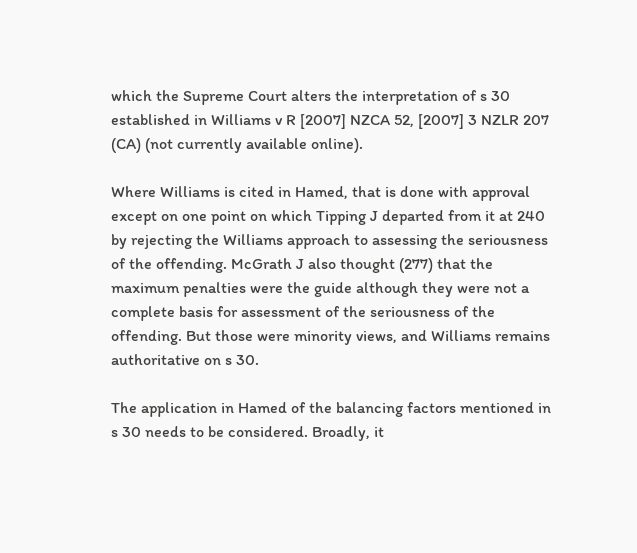which the Supreme Court alters the interpretation of s 30 established in Williams v R [2007] NZCA 52, [2007] 3 NZLR 207 (CA) (not currently available online).

Where Williams is cited in Hamed, that is done with approval except on one point on which Tipping J departed from it at 240 by rejecting the Williams approach to assessing the seriousness of the offending. McGrath J also thought (277) that the maximum penalties were the guide although they were not a complete basis for assessment of the seriousness of the offending. But those were minority views, and Williams remains authoritative on s 30.

The application in Hamed of the balancing factors mentioned in s 30 needs to be considered. Broadly, it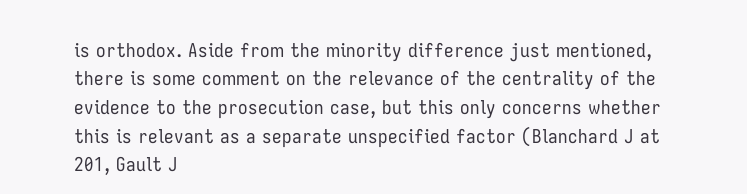is orthodox. Aside from the minority difference just mentioned, there is some comment on the relevance of the centrality of the evidence to the prosecution case, but this only concerns whether this is relevant as a separate unspecified factor (Blanchard J at 201, Gault J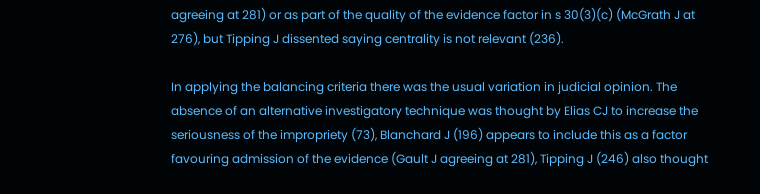agreeing at 281) or as part of the quality of the evidence factor in s 30(3)(c) (McGrath J at 276), but Tipping J dissented saying centrality is not relevant (236).

In applying the balancing criteria there was the usual variation in judicial opinion. The absence of an alternative investigatory technique was thought by Elias CJ to increase the seriousness of the impropriety (73), Blanchard J (196) appears to include this as a factor favouring admission of the evidence (Gault J agreeing at 281), Tipping J (246) also thought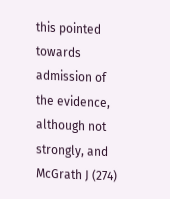this pointed towards admission of the evidence, although not strongly, and McGrath J (274)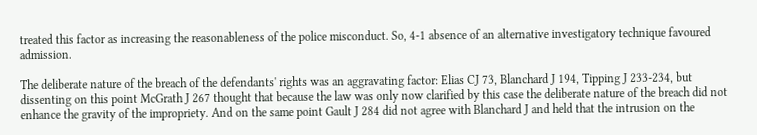treated this factor as increasing the reasonableness of the police misconduct. So, 4-1 absence of an alternative investigatory technique favoured admission.

The deliberate nature of the breach of the defendants' rights was an aggravating factor: Elias CJ 73, Blanchard J 194, Tipping J 233-234, but dissenting on this point McGrath J 267 thought that because the law was only now clarified by this case the deliberate nature of the breach did not enhance the gravity of the impropriety. And on the same point Gault J 284 did not agree with Blanchard J and held that the intrusion on the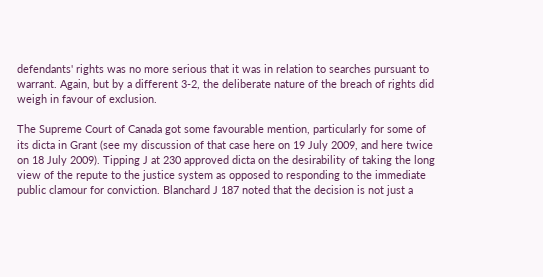defendants' rights was no more serious that it was in relation to searches pursuant to warrant. Again, but by a different 3-2, the deliberate nature of the breach of rights did weigh in favour of exclusion.

The Supreme Court of Canada got some favourable mention, particularly for some of its dicta in Grant (see my discussion of that case here on 19 July 2009, and here twice on 18 July 2009). Tipping J at 230 approved dicta on the desirability of taking the long view of the repute to the justice system as opposed to responding to the immediate public clamour for conviction. Blanchard J 187 noted that the decision is not just a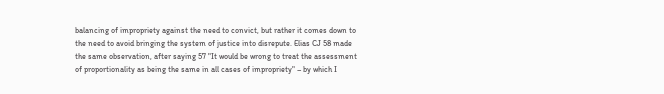balancing of impropriety against the need to convict, but rather it comes down to the need to avoid bringing the system of justice into disrepute. Elias CJ 58 made the same observation, after saying 57 "It would be wrong to treat the assessment of proportionality as being the same in all cases of impropriety" – by which I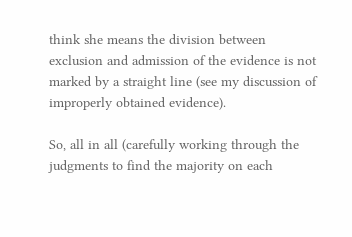think she means the division between exclusion and admission of the evidence is not marked by a straight line (see my discussion of improperly obtained evidence).

So, all in all (carefully working through the judgments to find the majority on each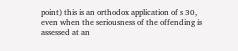point) this is an orthodox application of s 30, even when the seriousness of the offending is assessed at an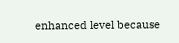enhanced level because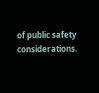of public safety considerations.